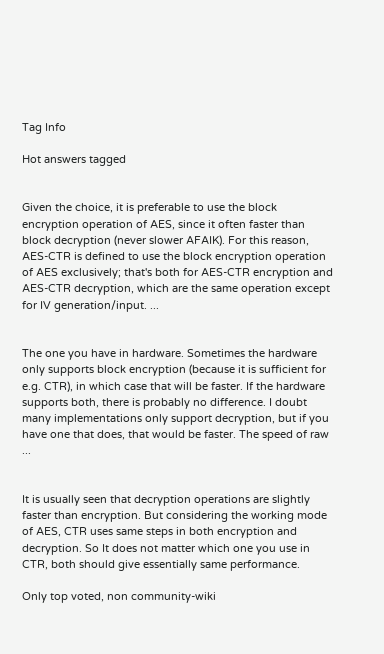Tag Info

Hot answers tagged


Given the choice, it is preferable to use the block encryption operation of AES, since it often faster than block decryption (never slower AFAIK). For this reason, AES-CTR is defined to use the block encryption operation of AES exclusively; that's both for AES-CTR encryption and AES-CTR decryption, which are the same operation except for IV generation/input. ...


The one you have in hardware. Sometimes the hardware only supports block encryption (because it is sufficient for e.g. CTR), in which case that will be faster. If the hardware supports both, there is probably no difference. I doubt many implementations only support decryption, but if you have one that does, that would be faster. The speed of raw ...


It is usually seen that decryption operations are slightly faster than encryption. But considering the working mode of AES, CTR uses same steps in both encryption and decryption. So It does not matter which one you use in CTR, both should give essentially same performance.

Only top voted, non community-wiki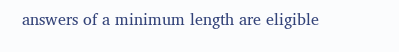answers of a minimum length are eligible